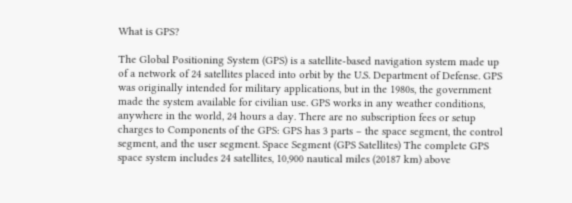What is GPS?

The Global Positioning System (GPS) is a satellite-based navigation system made up of a network of 24 satellites placed into orbit by the U.S. Department of Defense. GPS was originally intended for military applications, but in the 1980s, the government made the system available for civilian use. GPS works in any weather conditions, anywhere in the world, 24 hours a day. There are no subscription fees or setup charges to Components of the GPS: GPS has 3 parts – the space segment, the control segment, and the user segment. Space Segment (GPS Satellites) The complete GPS space system includes 24 satellites, 10,900 nautical miles (20187 km) above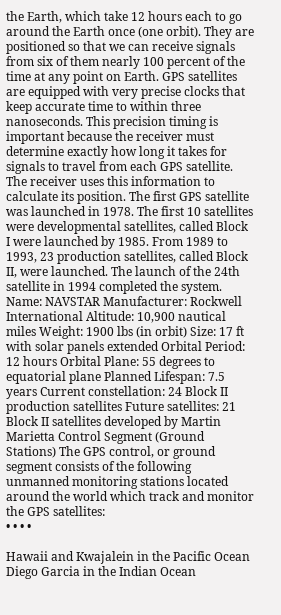the Earth, which take 12 hours each to go around the Earth once (one orbit). They are positioned so that we can receive signals from six of them nearly 100 percent of the time at any point on Earth. GPS satellites are equipped with very precise clocks that keep accurate time to within three nanoseconds. This precision timing is important because the receiver must determine exactly how long it takes for signals to travel from each GPS satellite. The receiver uses this information to calculate its position. The first GPS satellite was launched in 1978. The first 10 satellites were developmental satellites, called Block I were launched by 1985. From 1989 to 1993, 23 production satellites, called Block II, were launched. The launch of the 24th satellite in 1994 completed the system. Name: NAVSTAR Manufacturer: Rockwell International Altitude: 10,900 nautical miles Weight: 1900 lbs (in orbit) Size: 17 ft with solar panels extended Orbital Period: 12 hours Orbital Plane: 55 degrees to equatorial plane Planned Lifespan: 7.5 years Current constellation: 24 Block II production satellites Future satellites: 21 Block II satellites developed by Martin Marietta Control Segment (Ground Stations) The GPS control, or ground segment consists of the following unmanned monitoring stations located around the world which track and monitor the GPS satellites:
• • • •

Hawaii and Kwajalein in the Pacific Ocean Diego Garcia in the Indian Ocean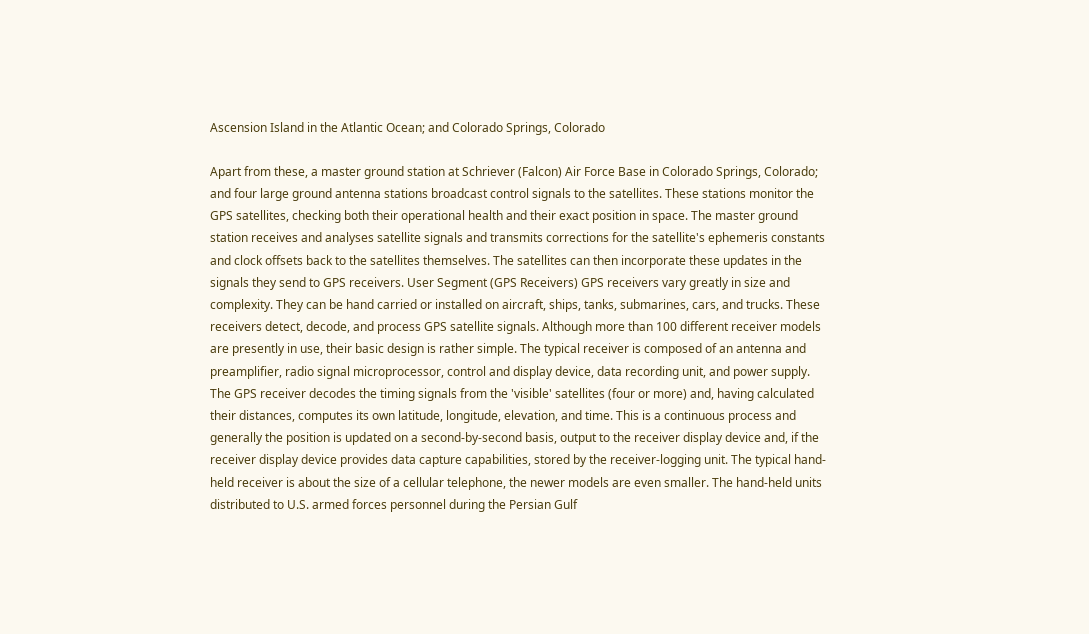Ascension Island in the Atlantic Ocean; and Colorado Springs, Colorado

Apart from these, a master ground station at Schriever (Falcon) Air Force Base in Colorado Springs, Colorado; and four large ground antenna stations broadcast control signals to the satellites. These stations monitor the GPS satellites, checking both their operational health and their exact position in space. The master ground station receives and analyses satellite signals and transmits corrections for the satellite's ephemeris constants and clock offsets back to the satellites themselves. The satellites can then incorporate these updates in the signals they send to GPS receivers. User Segment (GPS Receivers) GPS receivers vary greatly in size and complexity. They can be hand carried or installed on aircraft, ships, tanks, submarines, cars, and trucks. These receivers detect, decode, and process GPS satellite signals. Although more than 100 different receiver models are presently in use, their basic design is rather simple. The typical receiver is composed of an antenna and preamplifier, radio signal microprocessor, control and display device, data recording unit, and power supply. The GPS receiver decodes the timing signals from the 'visible' satellites (four or more) and, having calculated their distances, computes its own latitude, longitude, elevation, and time. This is a continuous process and generally the position is updated on a second-by-second basis, output to the receiver display device and, if the receiver display device provides data capture capabilities, stored by the receiver-logging unit. The typical hand-held receiver is about the size of a cellular telephone, the newer models are even smaller. The hand-held units distributed to U.S. armed forces personnel during the Persian Gulf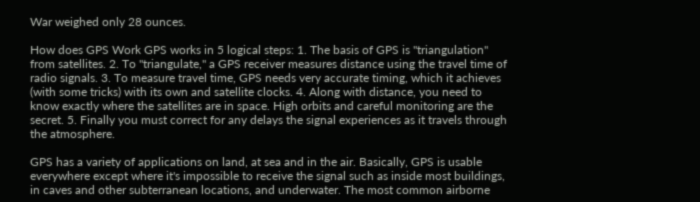War weighed only 28 ounces.

How does GPS Work GPS works in 5 logical steps: 1. The basis of GPS is "triangulation" from satellites. 2. To "triangulate," a GPS receiver measures distance using the travel time of radio signals. 3. To measure travel time, GPS needs very accurate timing, which it achieves (with some tricks) with its own and satellite clocks. 4. Along with distance, you need to know exactly where the satellites are in space. High orbits and careful monitoring are the secret. 5. Finally you must correct for any delays the signal experiences as it travels through the atmosphere.

GPS has a variety of applications on land, at sea and in the air. Basically, GPS is usable everywhere except where it's impossible to receive the signal such as inside most buildings, in caves and other subterranean locations, and underwater. The most common airborne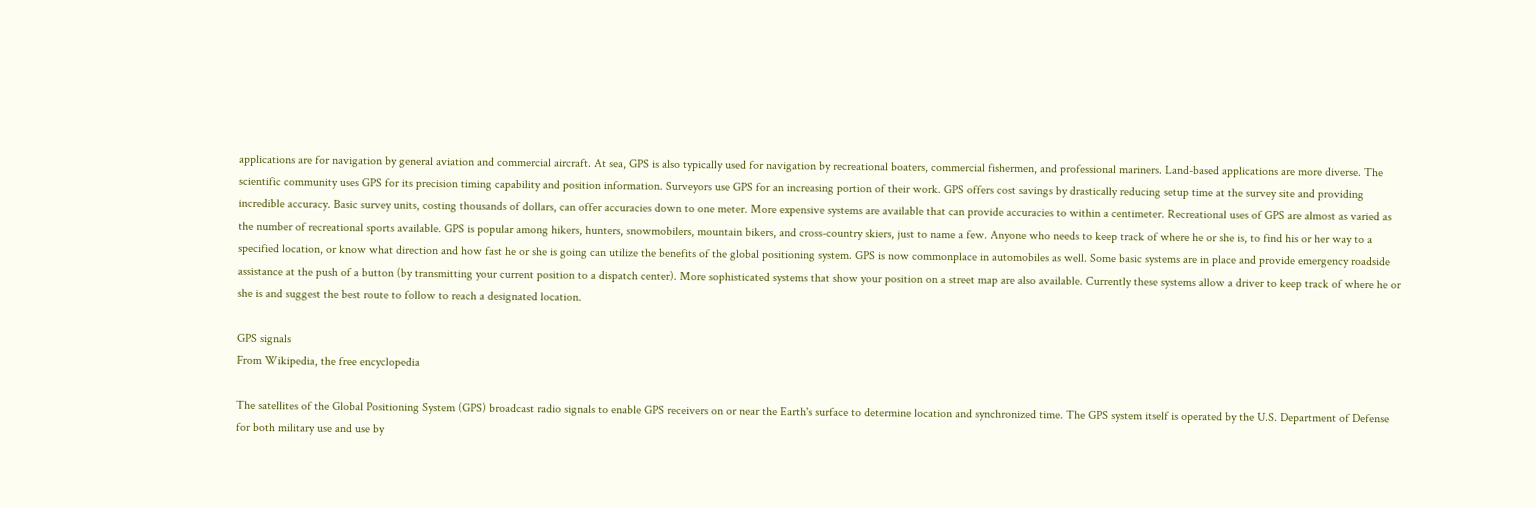applications are for navigation by general aviation and commercial aircraft. At sea, GPS is also typically used for navigation by recreational boaters, commercial fishermen, and professional mariners. Land-based applications are more diverse. The scientific community uses GPS for its precision timing capability and position information. Surveyors use GPS for an increasing portion of their work. GPS offers cost savings by drastically reducing setup time at the survey site and providing incredible accuracy. Basic survey units, costing thousands of dollars, can offer accuracies down to one meter. More expensive systems are available that can provide accuracies to within a centimeter. Recreational uses of GPS are almost as varied as the number of recreational sports available. GPS is popular among hikers, hunters, snowmobilers, mountain bikers, and cross-country skiers, just to name a few. Anyone who needs to keep track of where he or she is, to find his or her way to a specified location, or know what direction and how fast he or she is going can utilize the benefits of the global positioning system. GPS is now commonplace in automobiles as well. Some basic systems are in place and provide emergency roadside assistance at the push of a button (by transmitting your current position to a dispatch center). More sophisticated systems that show your position on a street map are also available. Currently these systems allow a driver to keep track of where he or she is and suggest the best route to follow to reach a designated location.

GPS signals
From Wikipedia, the free encyclopedia

The satellites of the Global Positioning System (GPS) broadcast radio signals to enable GPS receivers on or near the Earth's surface to determine location and synchronized time. The GPS system itself is operated by the U.S. Department of Defense for both military use and use by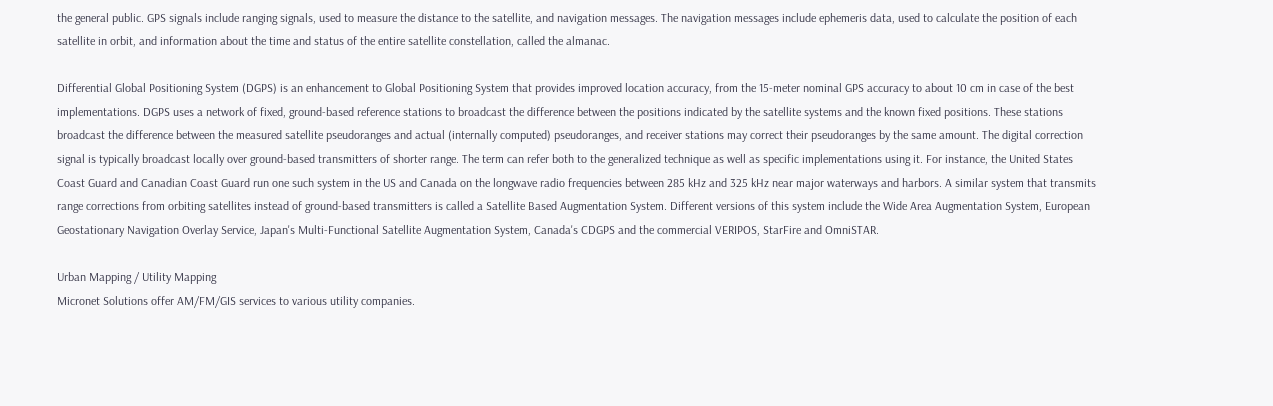the general public. GPS signals include ranging signals, used to measure the distance to the satellite, and navigation messages. The navigation messages include ephemeris data, used to calculate the position of each satellite in orbit, and information about the time and status of the entire satellite constellation, called the almanac.

Differential Global Positioning System (DGPS) is an enhancement to Global Positioning System that provides improved location accuracy, from the 15-meter nominal GPS accuracy to about 10 cm in case of the best implementations. DGPS uses a network of fixed, ground-based reference stations to broadcast the difference between the positions indicated by the satellite systems and the known fixed positions. These stations broadcast the difference between the measured satellite pseudoranges and actual (internally computed) pseudoranges, and receiver stations may correct their pseudoranges by the same amount. The digital correction signal is typically broadcast locally over ground-based transmitters of shorter range. The term can refer both to the generalized technique as well as specific implementations using it. For instance, the United States Coast Guard and Canadian Coast Guard run one such system in the US and Canada on the longwave radio frequencies between 285 kHz and 325 kHz near major waterways and harbors. A similar system that transmits range corrections from orbiting satellites instead of ground-based transmitters is called a Satellite Based Augmentation System. Different versions of this system include the Wide Area Augmentation System, European Geostationary Navigation Overlay Service, Japan's Multi-Functional Satellite Augmentation System, Canada's CDGPS and the commercial VERIPOS, StarFire and OmniSTAR.

Urban Mapping / Utility Mapping
Micronet Solutions offer AM/FM/GIS services to various utility companies.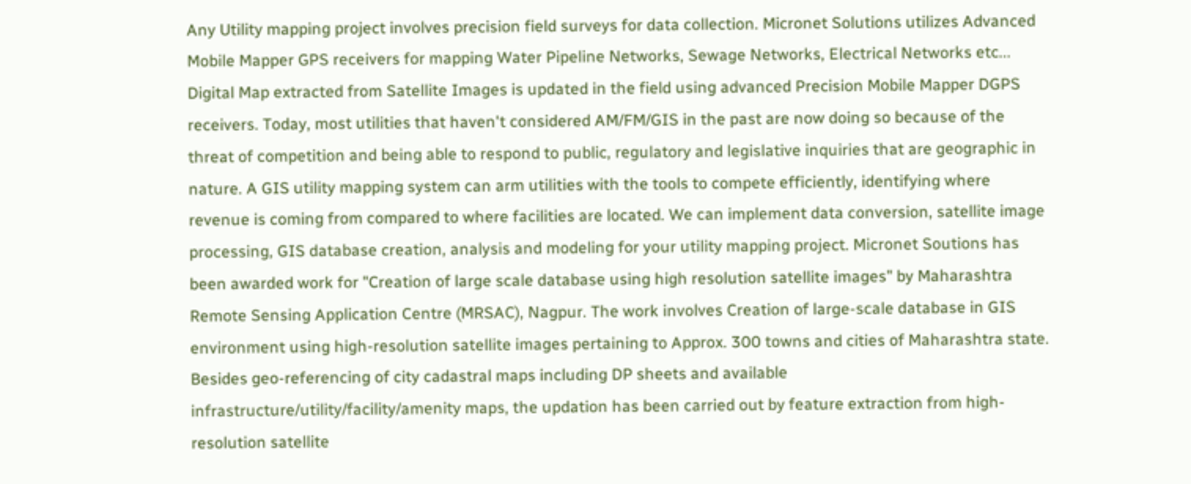Any Utility mapping project involves precision field surveys for data collection. Micronet Solutions utilizes Advanced Mobile Mapper GPS receivers for mapping Water Pipeline Networks, Sewage Networks, Electrical Networks etc... Digital Map extracted from Satellite Images is updated in the field using advanced Precision Mobile Mapper DGPS receivers. Today, most utilities that haven't considered AM/FM/GIS in the past are now doing so because of the threat of competition and being able to respond to public, regulatory and legislative inquiries that are geographic in nature. A GIS utility mapping system can arm utilities with the tools to compete efficiently, identifying where revenue is coming from compared to where facilities are located. We can implement data conversion, satellite image processing, GIS database creation, analysis and modeling for your utility mapping project. Micronet Soutions has been awarded work for "Creation of large scale database using high resolution satellite images" by Maharashtra Remote Sensing Application Centre (MRSAC), Nagpur. The work involves Creation of large-scale database in GIS environment using high-resolution satellite images pertaining to Approx. 300 towns and cities of Maharashtra state. Besides geo-referencing of city cadastral maps including DP sheets and available infrastructure/utility/facility/amenity maps, the updation has been carried out by feature extraction from high-resolution satellite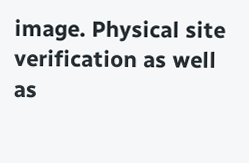image. Physical site verification as well as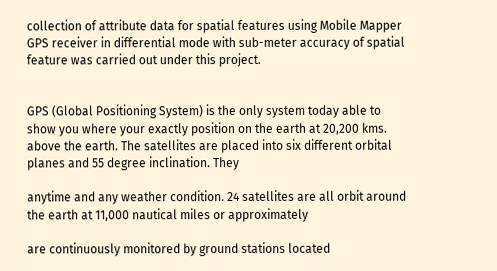collection of attribute data for spatial features using Mobile Mapper GPS receiver in differential mode with sub-meter accuracy of spatial feature was carried out under this project.


GPS (Global Positioning System) is the only system today able to show you where your exactly position on the earth at 20,200 kms. above the earth. The satellites are placed into six different orbital planes and 55 degree inclination. They

anytime and any weather condition. 24 satellites are all orbit around the earth at 11,000 nautical miles or approximately

are continuously monitored by ground stations located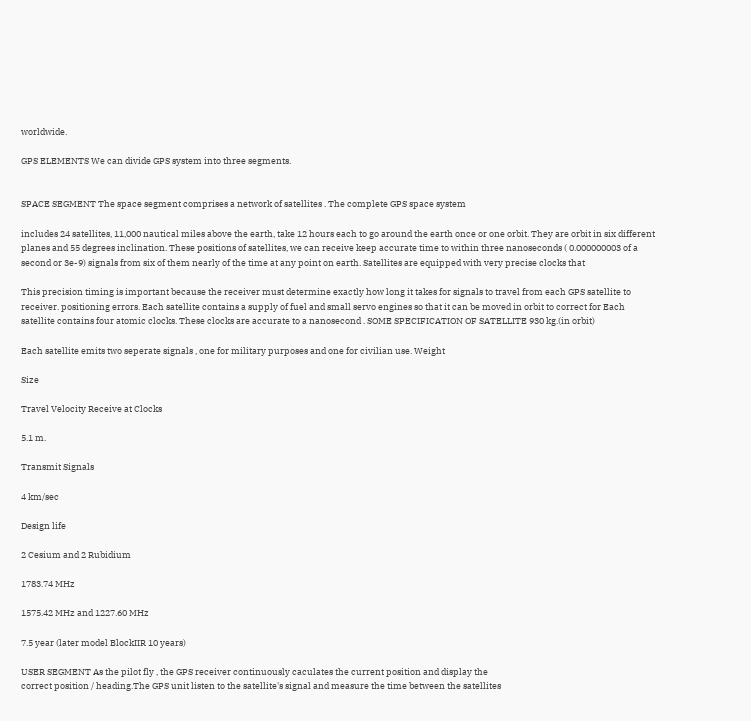worldwide.

GPS ELEMENTS We can divide GPS system into three segments.


SPACE SEGMENT The space segment comprises a network of satellites . The complete GPS space system

includes 24 satellites, 11,000 nautical miles above the earth, take 12 hours each to go around the earth once or one orbit. They are orbit in six different planes and 55 degrees inclination. These positions of satellites, we can receive keep accurate time to within three nanoseconds ( 0.000000003 of a second or 3e-9) signals from six of them nearly of the time at any point on earth. Satellites are equipped with very precise clocks that

This precision timing is important because the receiver must determine exactly how long it takes for signals to travel from each GPS satellite to receiver. positioning errors. Each satellite contains a supply of fuel and small servo engines so that it can be moved in orbit to correct for Each satellite contains four atomic clocks. These clocks are accurate to a nanosecond . SOME SPECIFICATION OF SATELLITE 930 kg.(in orbit)

Each satellite emits two seperate signals , one for military purposes and one for civilian use. Weight

Size

Travel Velocity Receive at Clocks

5.1 m.

Transmit Signals

4 km/sec

Design life

2 Cesium and 2 Rubidium

1783.74 MHz

1575.42 MHz and 1227.60 MHz

7.5 year (later model BlockIIR 10 years)

USER SEGMENT As the pilot fly , the GPS receiver continuously caculates the current position and display the
correct position / heading.The GPS unit listen to the satellite's signal and measure the time between the satellites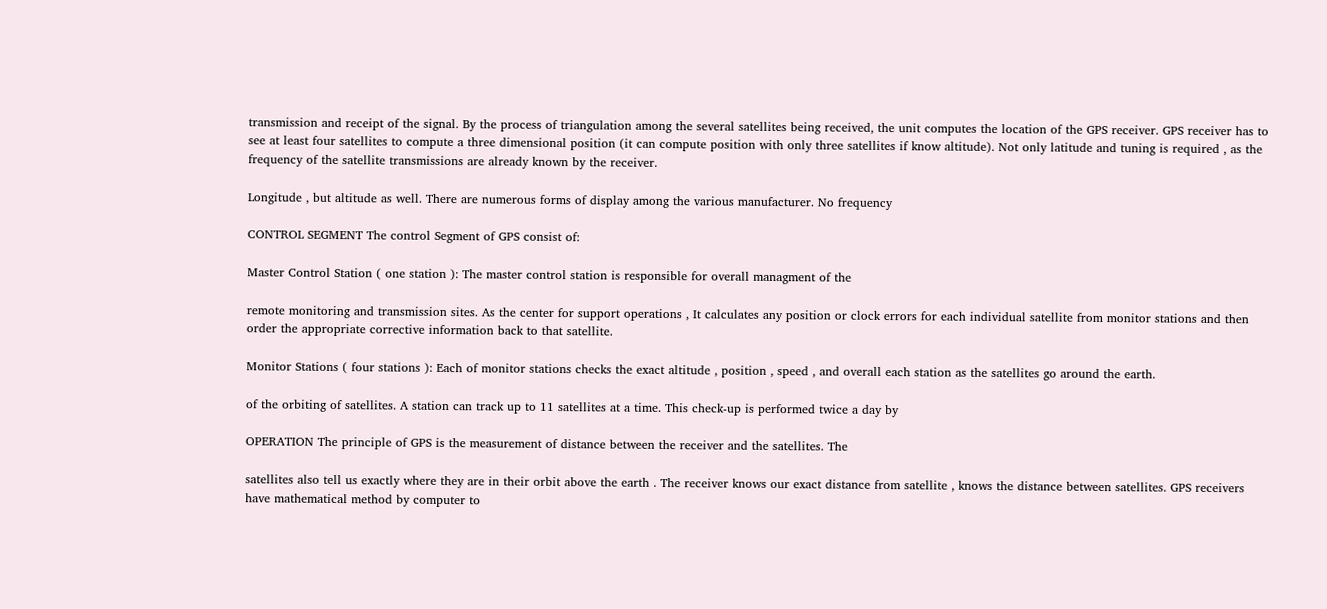transmission and receipt of the signal. By the process of triangulation among the several satellites being received, the unit computes the location of the GPS receiver. GPS receiver has to see at least four satellites to compute a three dimensional position (it can compute position with only three satellites if know altitude). Not only latitude and tuning is required , as the frequency of the satellite transmissions are already known by the receiver.

Longitude , but altitude as well. There are numerous forms of display among the various manufacturer. No frequency

CONTROL SEGMENT The control Segment of GPS consist of:

Master Control Station ( one station ): The master control station is responsible for overall managment of the

remote monitoring and transmission sites. As the center for support operations , It calculates any position or clock errors for each individual satellite from monitor stations and then order the appropriate corrective information back to that satellite.

Monitor Stations ( four stations ): Each of monitor stations checks the exact altitude , position , speed , and overall each station as the satellites go around the earth.

of the orbiting of satellites. A station can track up to 11 satellites at a time. This check-up is performed twice a day by

OPERATION The principle of GPS is the measurement of distance between the receiver and the satellites. The

satellites also tell us exactly where they are in their orbit above the earth . The receiver knows our exact distance from satellite , knows the distance between satellites. GPS receivers have mathematical method by computer to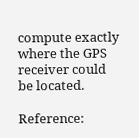compute exactly where the GPS receiver could be located.

Reference: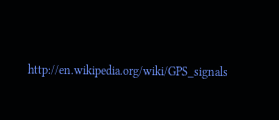http://en.wikipedia.org/wiki/GPS_signals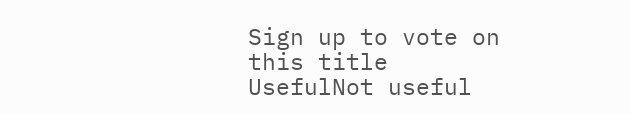Sign up to vote on this title
UsefulNot useful